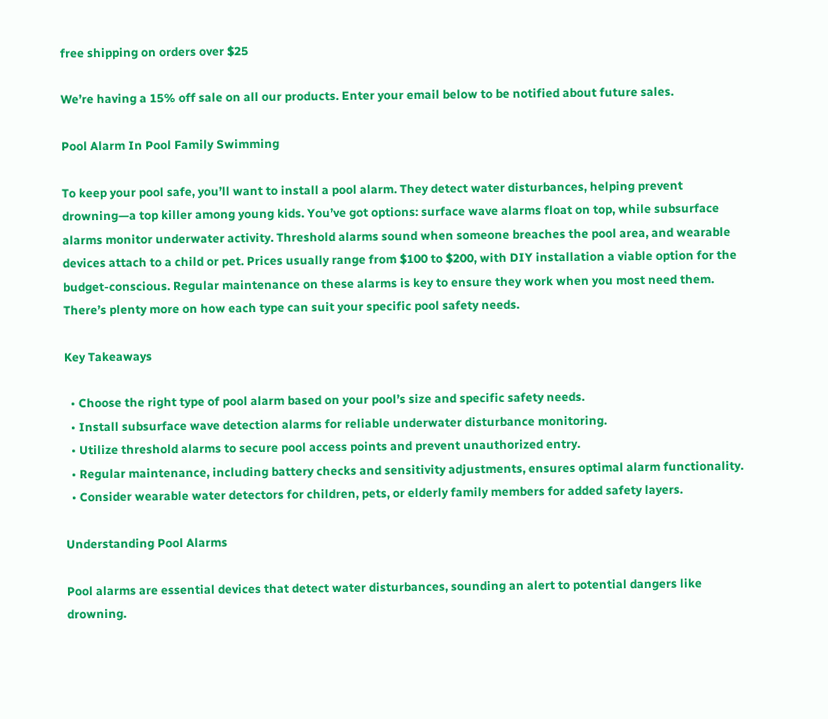free shipping on orders over $25

We’re having a 15% off sale on all our products. Enter your email below to be notified about future sales.

Pool Alarm In Pool Family Swimming

To keep your pool safe, you’ll want to install a pool alarm. They detect water disturbances, helping prevent drowning—a top killer among young kids. You’ve got options: surface wave alarms float on top, while subsurface alarms monitor underwater activity. Threshold alarms sound when someone breaches the pool area, and wearable devices attach to a child or pet. Prices usually range from $100 to $200, with DIY installation a viable option for the budget-conscious. Regular maintenance on these alarms is key to ensure they work when you most need them. There’s plenty more on how each type can suit your specific pool safety needs.

Key Takeaways

  • Choose the right type of pool alarm based on your pool’s size and specific safety needs.
  • Install subsurface wave detection alarms for reliable underwater disturbance monitoring.
  • Utilize threshold alarms to secure pool access points and prevent unauthorized entry.
  • Regular maintenance, including battery checks and sensitivity adjustments, ensures optimal alarm functionality.
  • Consider wearable water detectors for children, pets, or elderly family members for added safety layers.

Understanding Pool Alarms

Pool alarms are essential devices that detect water disturbances, sounding an alert to potential dangers like drowning.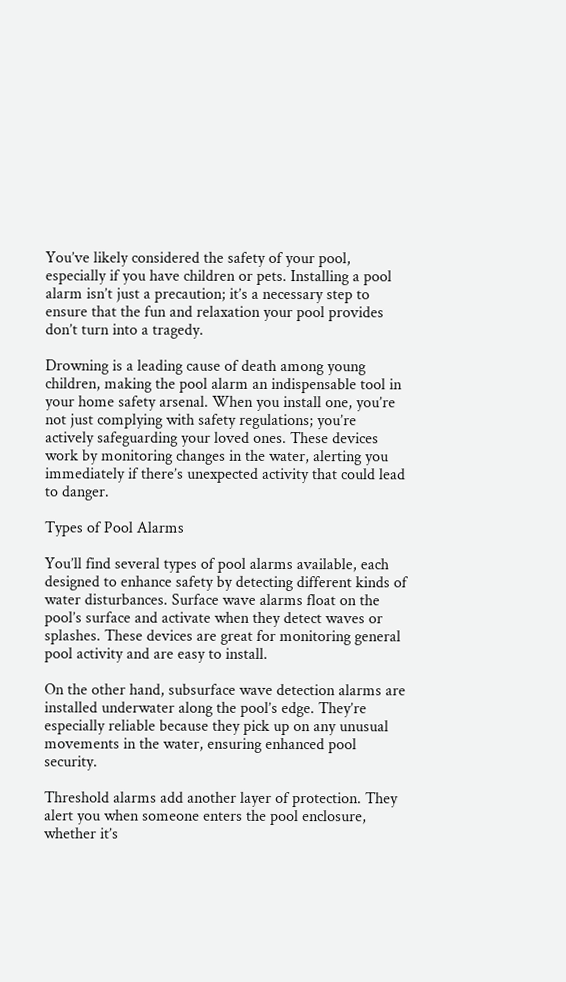You’ve likely considered the safety of your pool, especially if you have children or pets. Installing a pool alarm isn’t just a precaution; it’s a necessary step to ensure that the fun and relaxation your pool provides don’t turn into a tragedy.

Drowning is a leading cause of death among young children, making the pool alarm an indispensable tool in your home safety arsenal. When you install one, you’re not just complying with safety regulations; you’re actively safeguarding your loved ones. These devices work by monitoring changes in the water, alerting you immediately if there’s unexpected activity that could lead to danger.

Types of Pool Alarms

You’ll find several types of pool alarms available, each designed to enhance safety by detecting different kinds of water disturbances. Surface wave alarms float on the pool’s surface and activate when they detect waves or splashes. These devices are great for monitoring general pool activity and are easy to install.

On the other hand, subsurface wave detection alarms are installed underwater along the pool’s edge. They’re especially reliable because they pick up on any unusual movements in the water, ensuring enhanced pool security.

Threshold alarms add another layer of protection. They alert you when someone enters the pool enclosure, whether it’s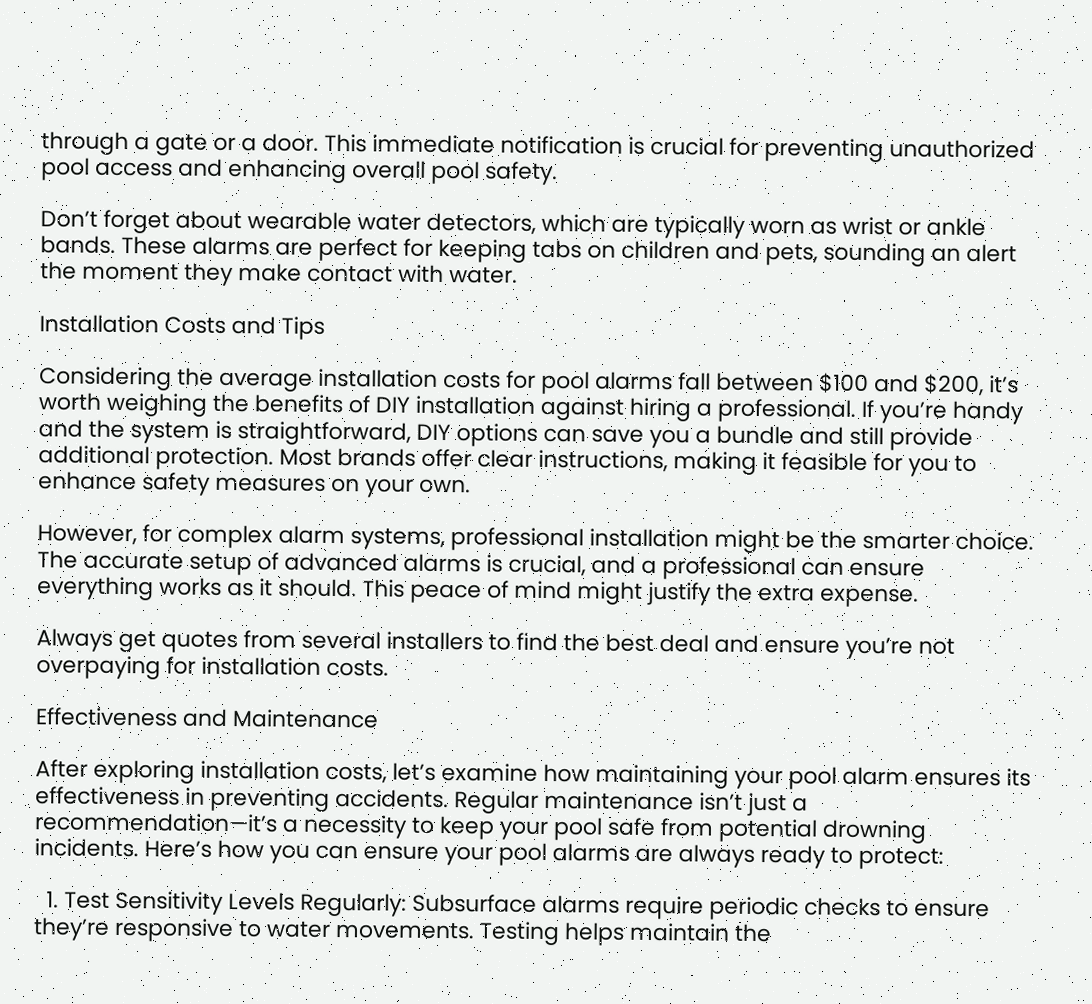through a gate or a door. This immediate notification is crucial for preventing unauthorized pool access and enhancing overall pool safety.

Don’t forget about wearable water detectors, which are typically worn as wrist or ankle bands. These alarms are perfect for keeping tabs on children and pets, sounding an alert the moment they make contact with water.

Installation Costs and Tips

Considering the average installation costs for pool alarms fall between $100 and $200, it’s worth weighing the benefits of DIY installation against hiring a professional. If you’re handy and the system is straightforward, DIY options can save you a bundle and still provide additional protection. Most brands offer clear instructions, making it feasible for you to enhance safety measures on your own.

However, for complex alarm systems, professional installation might be the smarter choice. The accurate setup of advanced alarms is crucial, and a professional can ensure everything works as it should. This peace of mind might justify the extra expense.

Always get quotes from several installers to find the best deal and ensure you’re not overpaying for installation costs.

Effectiveness and Maintenance

After exploring installation costs, let’s examine how maintaining your pool alarm ensures its effectiveness in preventing accidents. Regular maintenance isn’t just a recommendation—it’s a necessity to keep your pool safe from potential drowning incidents. Here’s how you can ensure your pool alarms are always ready to protect:

  1. Test Sensitivity Levels Regularly: Subsurface alarms require periodic checks to ensure they’re responsive to water movements. Testing helps maintain the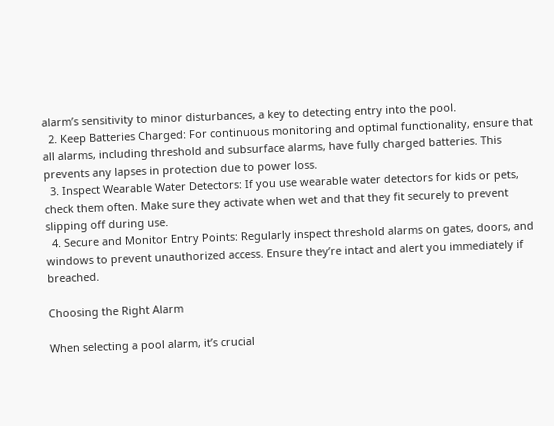alarm’s sensitivity to minor disturbances, a key to detecting entry into the pool.
  2. Keep Batteries Charged: For continuous monitoring and optimal functionality, ensure that all alarms, including threshold and subsurface alarms, have fully charged batteries. This prevents any lapses in protection due to power loss.
  3. Inspect Wearable Water Detectors: If you use wearable water detectors for kids or pets, check them often. Make sure they activate when wet and that they fit securely to prevent slipping off during use.
  4. Secure and Monitor Entry Points: Regularly inspect threshold alarms on gates, doors, and windows to prevent unauthorized access. Ensure they’re intact and alert you immediately if breached.

Choosing the Right Alarm

When selecting a pool alarm, it’s crucial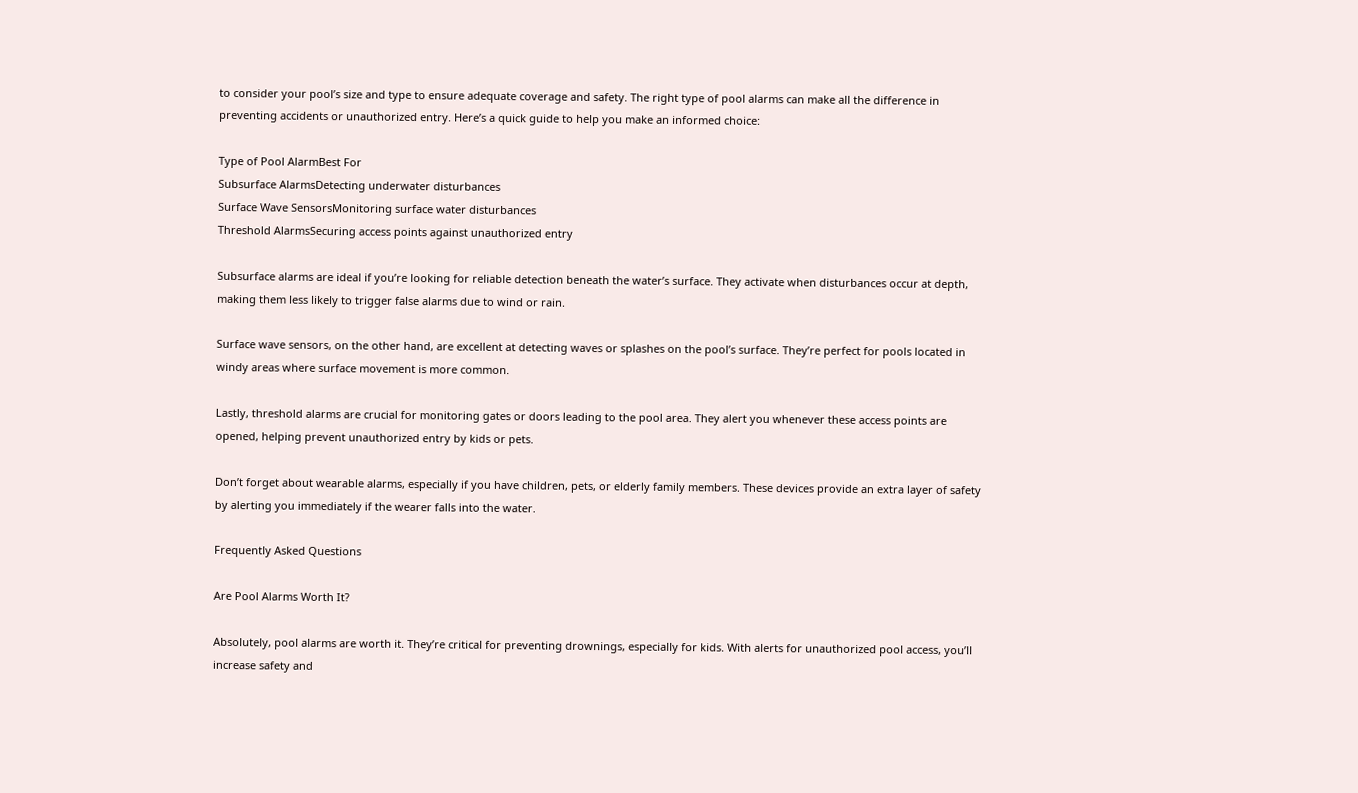to consider your pool’s size and type to ensure adequate coverage and safety. The right type of pool alarms can make all the difference in preventing accidents or unauthorized entry. Here’s a quick guide to help you make an informed choice:

Type of Pool AlarmBest For
Subsurface AlarmsDetecting underwater disturbances
Surface Wave SensorsMonitoring surface water disturbances
Threshold AlarmsSecuring access points against unauthorized entry

Subsurface alarms are ideal if you’re looking for reliable detection beneath the water’s surface. They activate when disturbances occur at depth, making them less likely to trigger false alarms due to wind or rain.

Surface wave sensors, on the other hand, are excellent at detecting waves or splashes on the pool’s surface. They’re perfect for pools located in windy areas where surface movement is more common.

Lastly, threshold alarms are crucial for monitoring gates or doors leading to the pool area. They alert you whenever these access points are opened, helping prevent unauthorized entry by kids or pets.

Don’t forget about wearable alarms, especially if you have children, pets, or elderly family members. These devices provide an extra layer of safety by alerting you immediately if the wearer falls into the water.

Frequently Asked Questions

Are Pool Alarms Worth It?

Absolutely, pool alarms are worth it. They’re critical for preventing drownings, especially for kids. With alerts for unauthorized pool access, you’ll increase safety and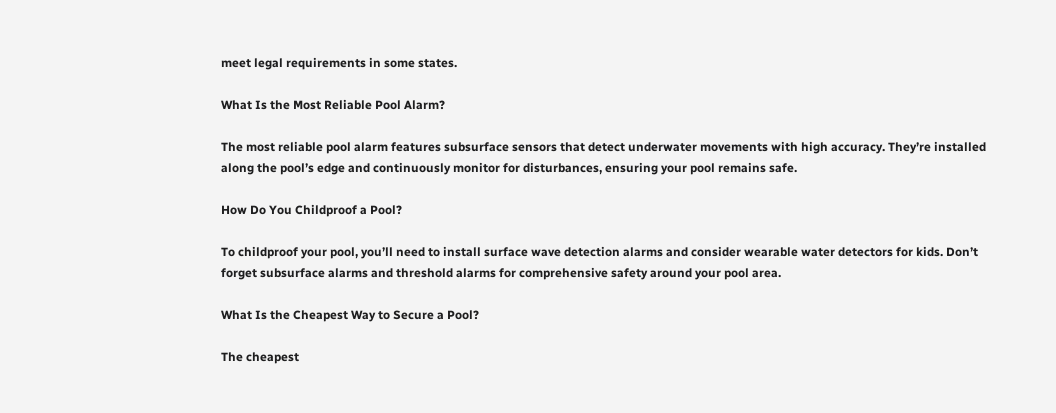meet legal requirements in some states.

What Is the Most Reliable Pool Alarm?

The most reliable pool alarm features subsurface sensors that detect underwater movements with high accuracy. They’re installed along the pool’s edge and continuously monitor for disturbances, ensuring your pool remains safe.

How Do You Childproof a Pool?

To childproof your pool, you’ll need to install surface wave detection alarms and consider wearable water detectors for kids. Don’t forget subsurface alarms and threshold alarms for comprehensive safety around your pool area.

What Is the Cheapest Way to Secure a Pool?

The cheapest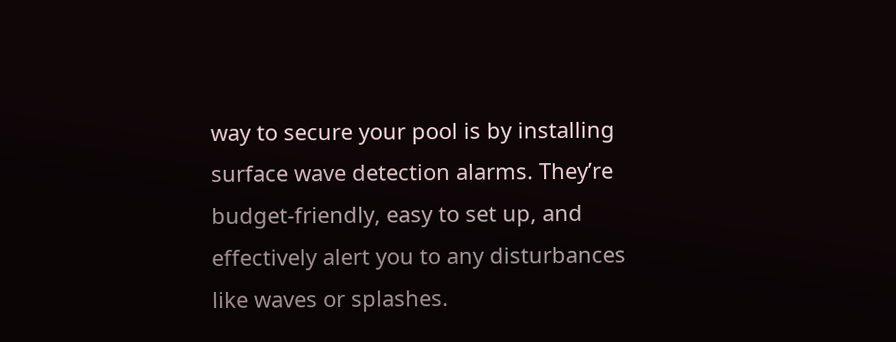way to secure your pool is by installing surface wave detection alarms. They’re budget-friendly, easy to set up, and effectively alert you to any disturbances like waves or splashes.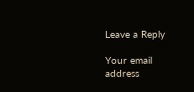Leave a Reply

Your email address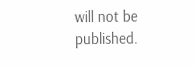will not be published.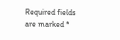Required fields are marked *